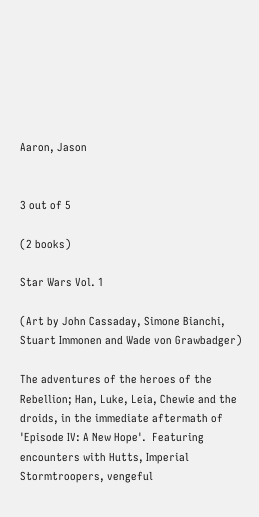Aaron, Jason


3 out of 5

(2 books)

Star Wars Vol. 1

(Art by John Cassaday, Simone Bianchi, Stuart Immonen and Wade von Grawbadger)

The adventures of the heroes of the Rebellion; Han, Luke, Leia, Chewie and the droids, in the immediate aftermath of 'Episode IV: A New Hope'.  Featuring encounters with Hutts, Imperial Stormtroopers, vengeful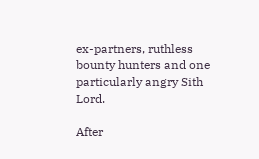ex-partners, ruthless bounty hunters and one particularly angry Sith Lord.

After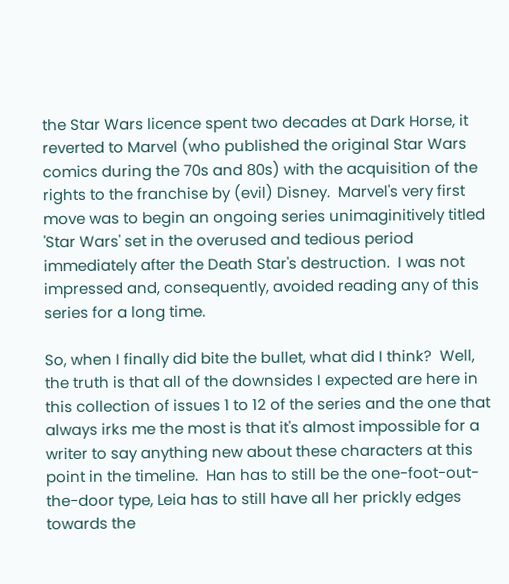the Star Wars licence spent two decades at Dark Horse, it reverted to Marvel (who published the original Star Wars comics during the 70s and 80s) with the acquisition of the rights to the franchise by (evil) Disney.  Marvel's very first move was to begin an ongoing series unimaginitively titled 'Star Wars' set in the overused and tedious period immediately after the Death Star's destruction.  I was not impressed and, consequently, avoided reading any of this series for a long time.

So, when I finally did bite the bullet, what did I think?  Well, the truth is that all of the downsides I expected are here in this collection of issues 1 to 12 of the series and the one that always irks me the most is that it's almost impossible for a writer to say anything new about these characters at this point in the timeline.  Han has to still be the one-foot-out-the-door type, Leia has to still have all her prickly edges towards the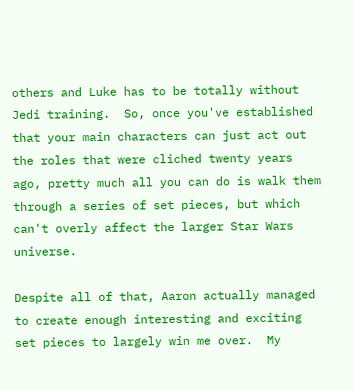others and Luke has to be totally without Jedi training.  So, once you've established that your main characters can just act out the roles that were cliched twenty years ago, pretty much all you can do is walk them through a series of set pieces, but which can't overly affect the larger Star Wars universe.

Despite all of that, Aaron actually managed to create enough interesting and exciting set pieces to largely win me over.  My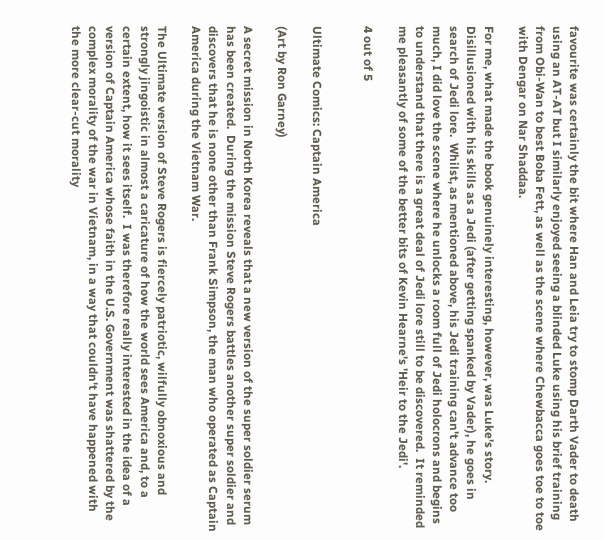favourite was certainly the bit where Han and Leia try to stomp Darth Vader to death using an AT-AT but I similarly enjoyed seeing a blinded Luke using his brief training from Obi-Wan to best Boba Fett, as well as the scene where Chewbacca goes toe to toe with Dengar on Nar Shaddaa.

For me, what made the book genuinely interesting, however, was Luke's story.  Disillusioned with his skills as a Jedi (after getting spanked by Vader), he goes in search of Jedi lore.  Whilst, as mentioned above, his Jedi training can't advance too much, I did love the scene where he unlocks a room full of Jedi holocrons and begins to understand that there is a great deal of Jedi lore still to be discovered.  It reminded me pleasantly of some of the better bits of Kevin Hearne's 'Heir to the Jedi'.

4 out of 5


Ultimate Comics: Captain America

(Art by Ron Garney)

A secret mission in North Korea reveals that a new version of the super soldier serum has been created.  During the mission Steve Rogers battles another super soldier and discovers that he is none other than Frank Simpson, the man who operated as Captain America during the Vietnam War.

The Ultimate version of Steve Rogers is fiercely patriotic, wilfully obnoxious and strongly jingoistic in almost a caricature of how the world sees America and, to a certain extent, how it sees itself.  I was therefore really interested in the idea of a version of Captain America whose faith in the U.S. Government was shattered by the complex morality of the war in Vietnam, in a way that couldn't have happened with the more clear-cut morality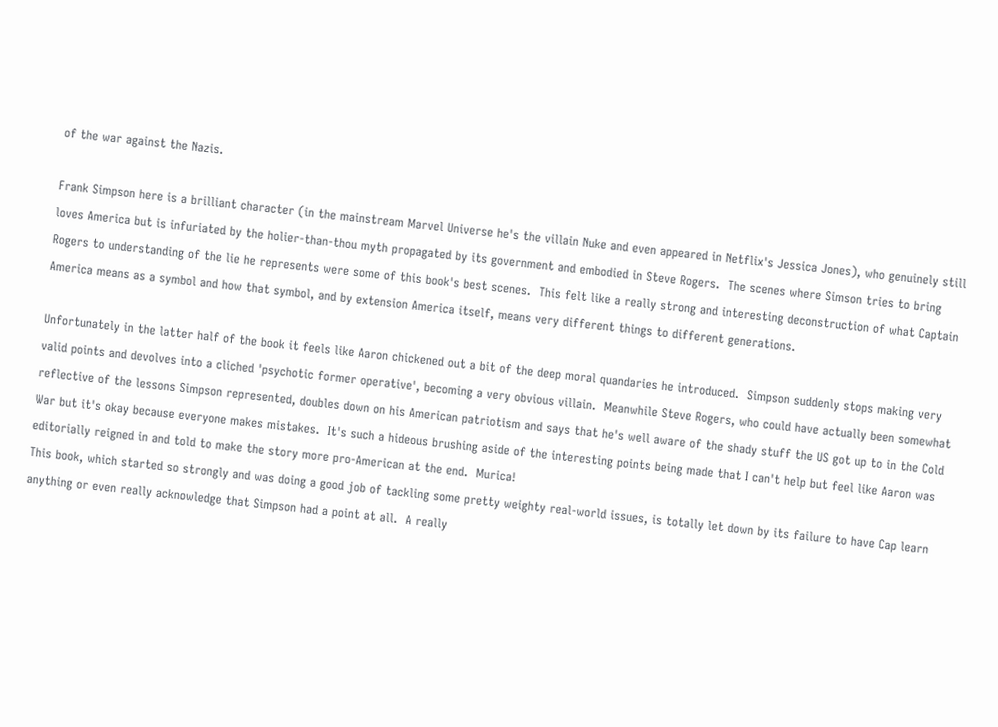of the war against the Nazis.

Frank Simpson here is a brilliant character (in the mainstream Marvel Universe he's the villain Nuke and even appeared in Netflix's Jessica Jones), who genuinely still loves America but is infuriated by the holier-than-thou myth propagated by its government and embodied in Steve Rogers.  The scenes where Simson tries to bring Rogers to understanding of the lie he represents were some of this book's best scenes.  This felt like a really strong and interesting deconstruction of what Captain America means as a symbol and how that symbol, and by extension America itself, means very different things to different generations.

Unfortunately in the latter half of the book it feels like Aaron chickened out a bit of the deep moral quandaries he introduced.  Simpson suddenly stops making very valid points and devolves into a cliched 'psychotic former operative', becoming a very obvious villain.  Meanwhile Steve Rogers, who could have actually been somewhat reflective of the lessons Simpson represented, doubles down on his American patriotism and says that he's well aware of the shady stuff the US got up to in the Cold War but it's okay because everyone makes mistakes.  It's such a hideous brushing aside of the interesting points being made that I can't help but feel like Aaron was editorially reigned in and told to make the story more pro-American at the end.  Murica!
This book, which started so strongly and was doing a good job of tackling some pretty weighty real-world issues, is totally let down by its failure to have Cap learn anything or even really acknowledge that Simpson had a point at all.  A really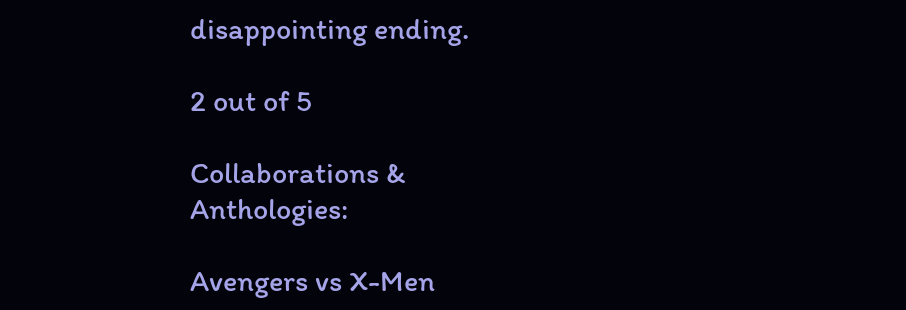disappointing ending.

2 out of 5

Collaborations & Anthologies:

Avengers vs X-Men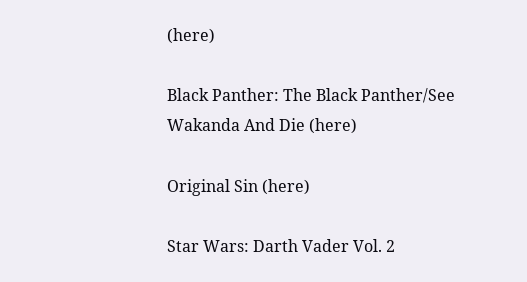(here)

Black Panther: The Black Panther/See Wakanda And Die (here)

Original Sin (here)

Star Wars: Darth Vader Vol. 2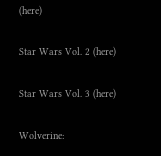(here)

Star Wars Vol. 2 (here)

Star Wars Vol. 3 (here)

Wolverine: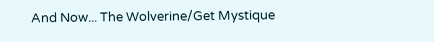And Now... The Wolverine/Get Mystique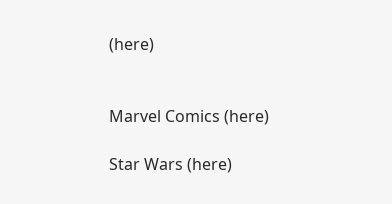(here)


Marvel Comics (here)

Star Wars (here)